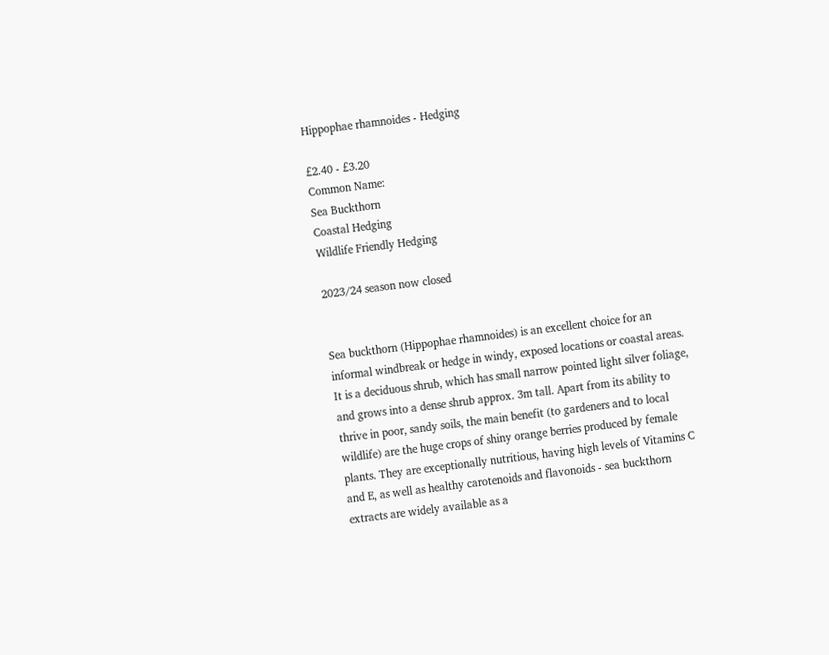Hippophae rhamnoides - Hedging

£2.40 - £3.20
Common Name:
Sea Buckthorn
Coastal Hedging
Wildlife Friendly Hedging

2023/24 season now closed


Sea buckthorn (Hippophae rhamnoides) is an excellent choice for an informal windbreak or hedge in windy, exposed locations or coastal areas. It is a deciduous shrub, which has small narrow pointed light silver foliage, and grows into a dense shrub approx. 3m tall. Apart from its ability to thrive in poor, sandy soils, the main benefit (to gardeners and to local wildlife) are the huge crops of shiny orange berries produced by female plants. They are exceptionally nutritious, having high levels of Vitamins C and E, as well as healthy carotenoids and flavonoids - sea buckthorn extracts are widely available as a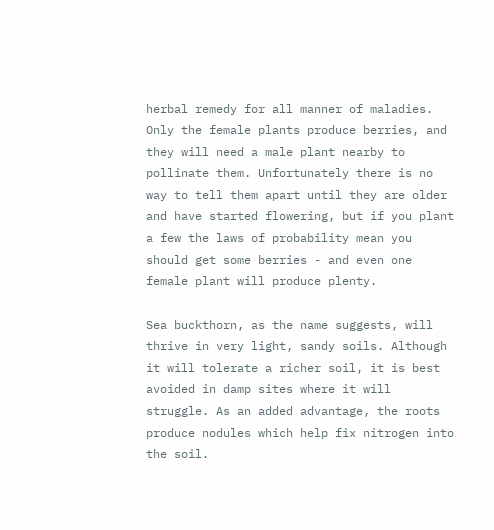herbal remedy for all manner of maladies. Only the female plants produce berries, and they will need a male plant nearby to pollinate them. Unfortunately there is no way to tell them apart until they are older and have started flowering, but if you plant a few the laws of probability mean you should get some berries - and even one female plant will produce plenty.

Sea buckthorn, as the name suggests, will thrive in very light, sandy soils. Although it will tolerate a richer soil, it is best avoided in damp sites where it will struggle. As an added advantage, the roots produce nodules which help fix nitrogen into the soil.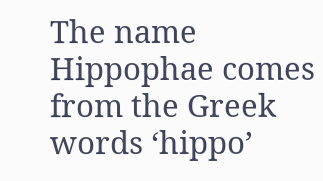The name Hippophae comes from the Greek words ‘hippo’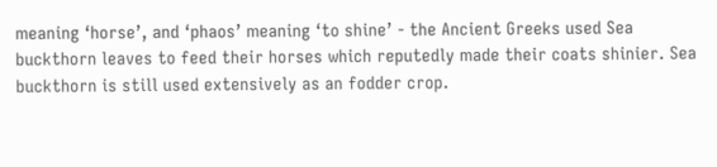meaning ‘horse’, and ‘phaos’ meaning ‘to shine’ - the Ancient Greeks used Sea buckthorn leaves to feed their horses which reputedly made their coats shinier. Sea buckthorn is still used extensively as an fodder crop.